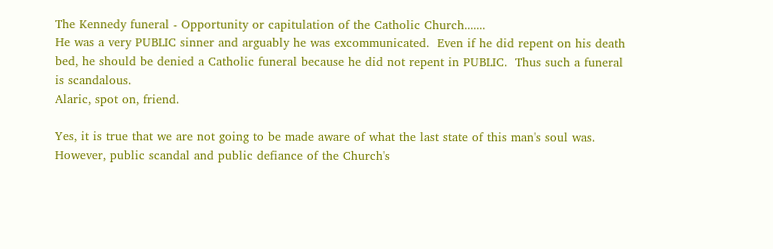The Kennedy funeral - Opportunity or capitulation of the Catholic Church.......
He was a very PUBLIC sinner and arguably he was excommunicated.  Even if he did repent on his death bed, he should be denied a Catholic funeral because he did not repent in PUBLIC.  Thus such a funeral is scandalous.
Alaric, spot on, friend.

Yes, it is true that we are not going to be made aware of what the last state of this man's soul was. However, public scandal and public defiance of the Church's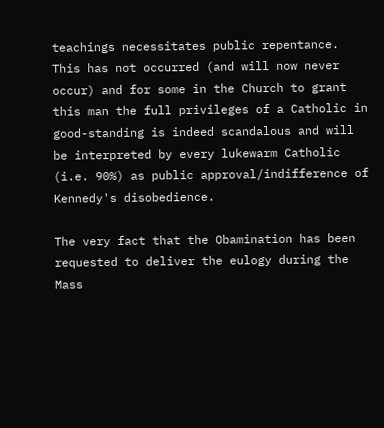teachings necessitates public repentance. This has not occurred (and will now never occur) and for some in the Church to grant this man the full privileges of a Catholic in good-standing is indeed scandalous and will be interpreted by every lukewarm Catholic (i.e. 90%) as public approval/indifference of Kennedy's disobedience.

The very fact that the Obamination has been requested to deliver the eulogy during the Mass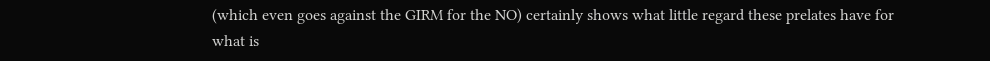(which even goes against the GIRM for the NO) certainly shows what little regard these prelates have for what is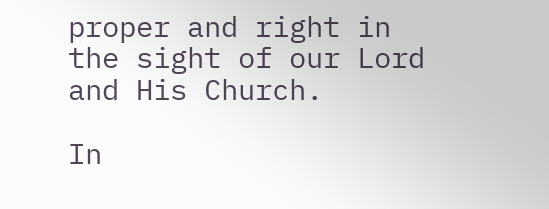proper and right in the sight of our Lord and His Church.

In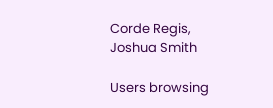Corde Regis,
Joshua Smith

Users browsing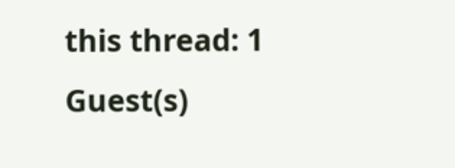this thread: 1 Guest(s)